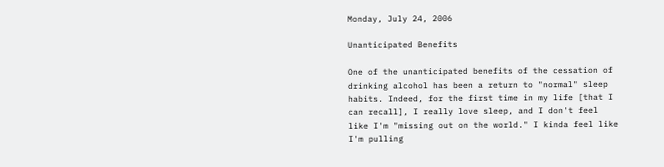Monday, July 24, 2006

Unanticipated Benefits

One of the unanticipated benefits of the cessation of drinking alcohol has been a return to "normal" sleep habits. Indeed, for the first time in my life [that I can recall], I really love sleep, and I don't feel like I'm "missing out on the world." I kinda feel like I'm pulling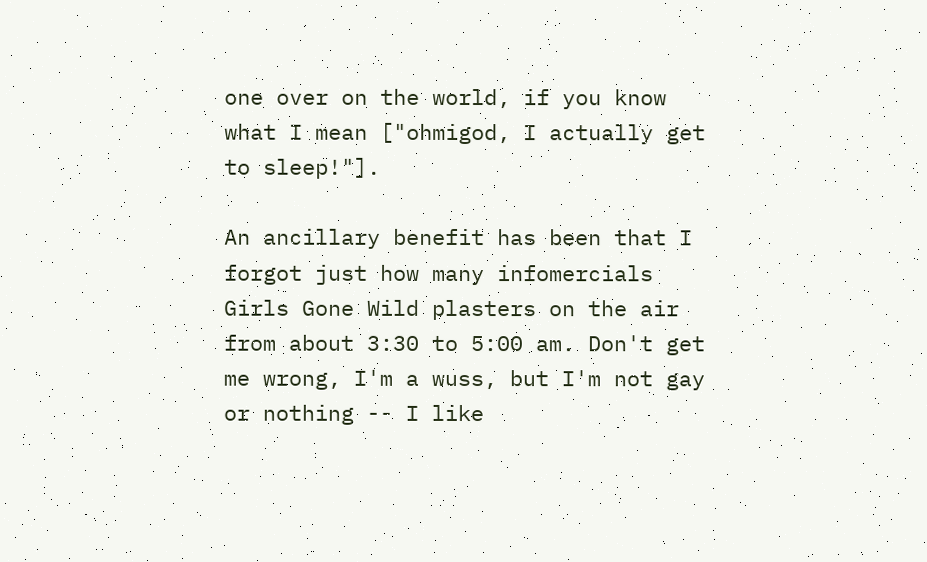one over on the world, if you know what I mean ["ohmigod, I actually get to sleep!"].

An ancillary benefit has been that I forgot just how many infomercials Girls Gone Wild plasters on the air from about 3:30 to 5:00 am. Don't get me wrong, I'm a wuss, but I'm not gay or nothing -- I like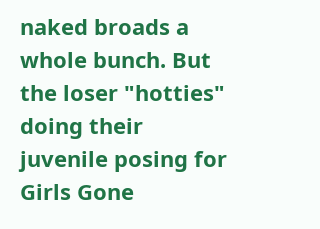naked broads a whole bunch. But the loser "hotties" doing their juvenile posing for Girls Gone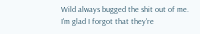Wild always bugged the shit out of me. I'm glad I forgot that they're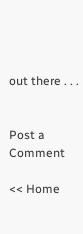out there . . .


Post a Comment

<< Home